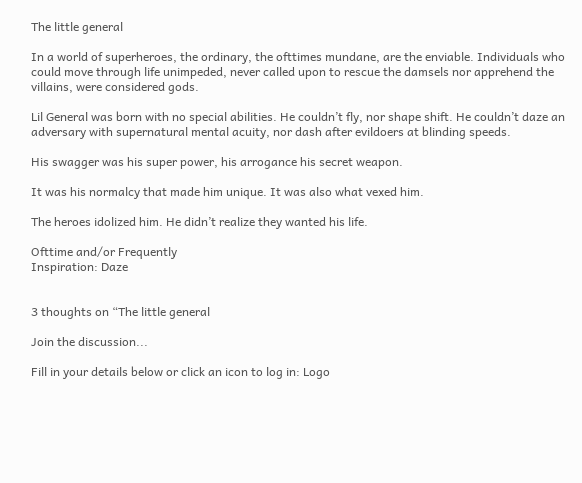The little general

In a world of superheroes, the ordinary, the ofttimes mundane, are the enviable. Individuals who could move through life unimpeded, never called upon to rescue the damsels nor apprehend the villains, were considered gods.

Lil General was born with no special abilities. He couldn’t fly, nor shape shift. He couldn’t daze an adversary with supernatural mental acuity, nor dash after evildoers at blinding speeds.

His swagger was his super power, his arrogance his secret weapon.

It was his normalcy that made him unique. It was also what vexed him.

The heroes idolized him. He didn’t realize they wanted his life.

Ofttime and/or Frequently
Inspiration: Daze


3 thoughts on “The little general

Join the discussion...

Fill in your details below or click an icon to log in: Logo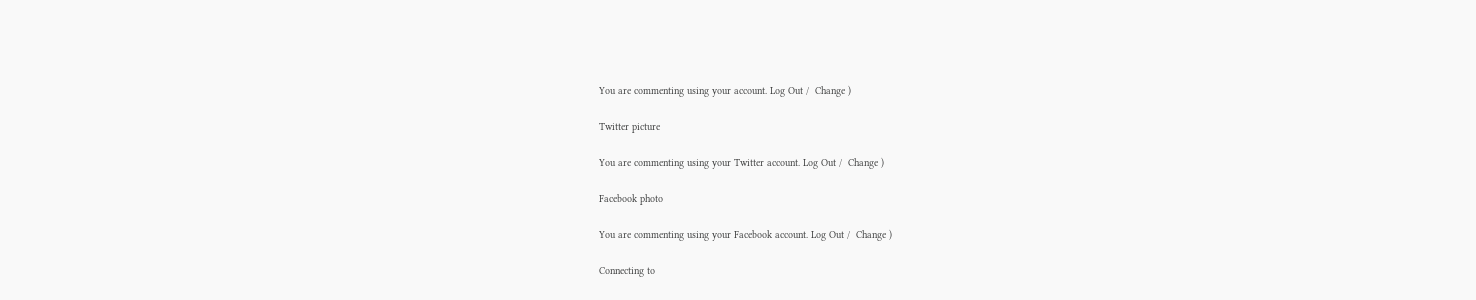You are commenting using your account. Log Out /  Change )

Twitter picture

You are commenting using your Twitter account. Log Out /  Change )

Facebook photo

You are commenting using your Facebook account. Log Out /  Change )

Connecting to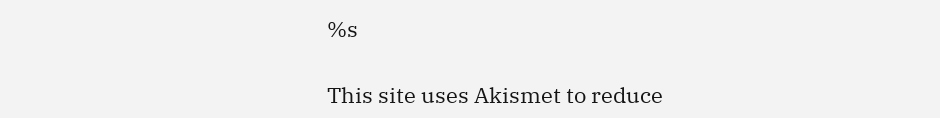%s

This site uses Akismet to reduce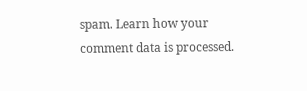spam. Learn how your comment data is processed.